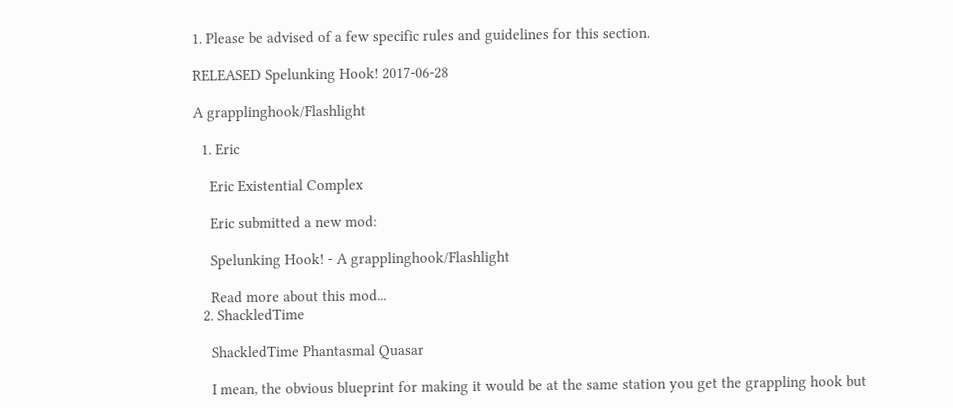1. Please be advised of a few specific rules and guidelines for this section.

RELEASED Spelunking Hook! 2017-06-28

A grapplinghook/Flashlight

  1. Eric

    Eric Existential Complex

    Eric submitted a new mod:

    Spelunking Hook! - A grapplinghook/Flashlight

    Read more about this mod...
  2. ShackledTime

    ShackledTime Phantasmal Quasar

    I mean, the obvious blueprint for making it would be at the same station you get the grappling hook but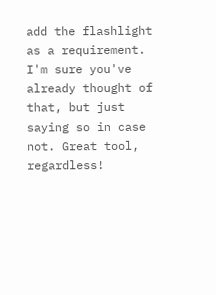add the flashlight as a requirement. I'm sure you've already thought of that, but just saying so in case not. Great tool, regardless!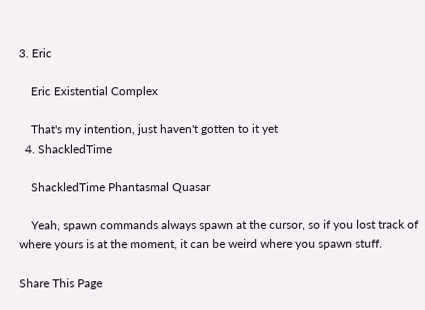3. Eric

    Eric Existential Complex

    That's my intention, just haven't gotten to it yet
  4. ShackledTime

    ShackledTime Phantasmal Quasar

    Yeah, spawn commands always spawn at the cursor, so if you lost track of where yours is at the moment, it can be weird where you spawn stuff.

Share This Page